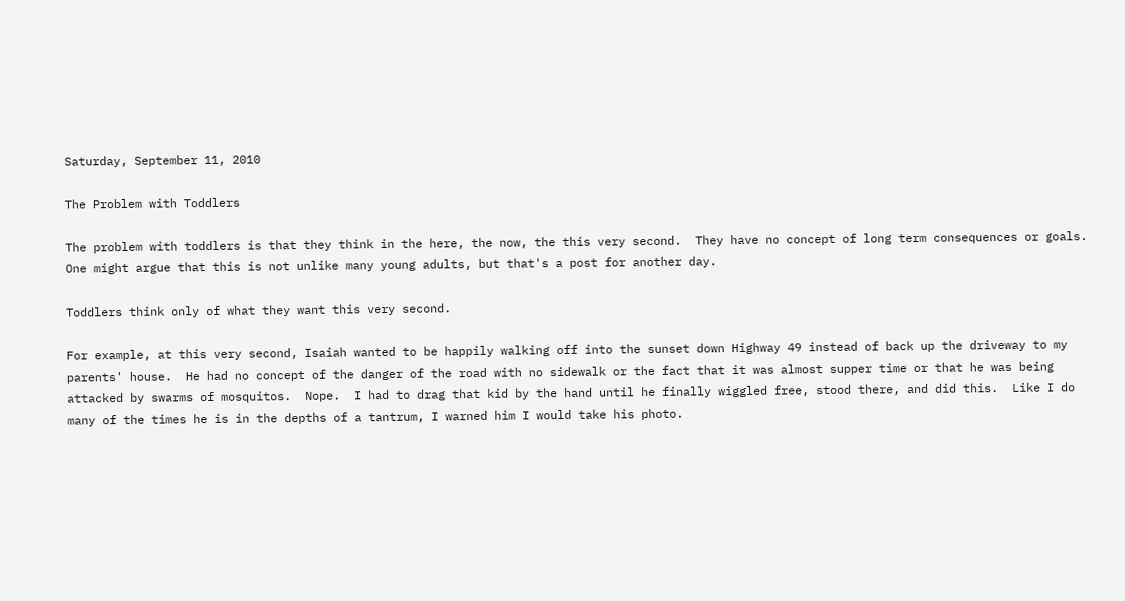Saturday, September 11, 2010

The Problem with Toddlers

The problem with toddlers is that they think in the here, the now, the this very second.  They have no concept of long term consequences or goals.  One might argue that this is not unlike many young adults, but that's a post for another day.

Toddlers think only of what they want this very second.

For example, at this very second, Isaiah wanted to be happily walking off into the sunset down Highway 49 instead of back up the driveway to my parents' house.  He had no concept of the danger of the road with no sidewalk or the fact that it was almost supper time or that he was being attacked by swarms of mosquitos.  Nope.  I had to drag that kid by the hand until he finally wiggled free, stood there, and did this.  Like I do many of the times he is in the depths of a tantrum, I warned him I would take his photo.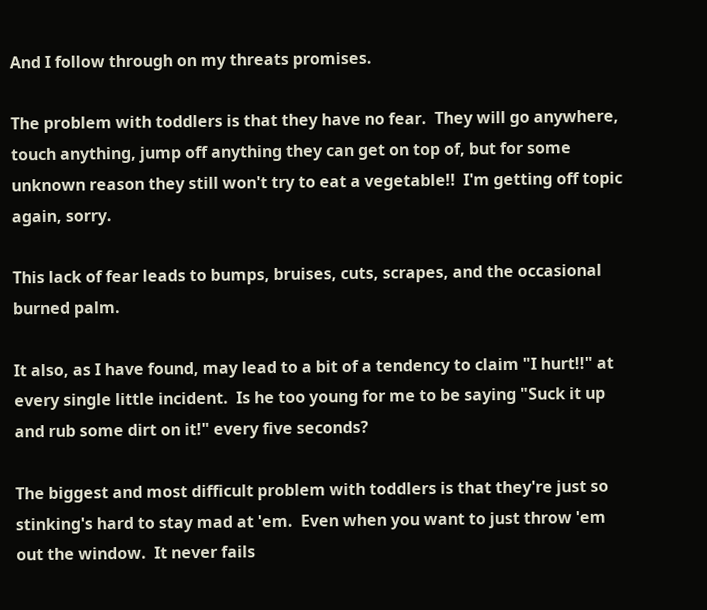And I follow through on my threats promises.

The problem with toddlers is that they have no fear.  They will go anywhere, touch anything, jump off anything they can get on top of, but for some unknown reason they still won't try to eat a vegetable!!  I'm getting off topic again, sorry.

This lack of fear leads to bumps, bruises, cuts, scrapes, and the occasional burned palm.

It also, as I have found, may lead to a bit of a tendency to claim "I hurt!!" at every single little incident.  Is he too young for me to be saying "Suck it up and rub some dirt on it!" every five seconds?

The biggest and most difficult problem with toddlers is that they're just so stinking's hard to stay mad at 'em.  Even when you want to just throw 'em out the window.  It never fails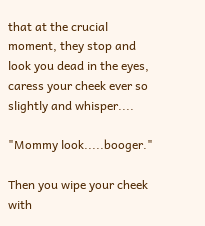that at the crucial moment, they stop and look you dead in the eyes, caress your cheek ever so slightly and whisper....

"Mommy look.....booger."

Then you wipe your cheek with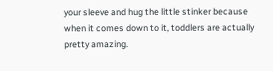your sleeve and hug the little stinker because when it comes down to it, toddlers are actually pretty amazing.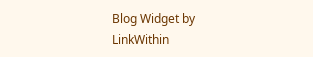Blog Widget by LinkWithin